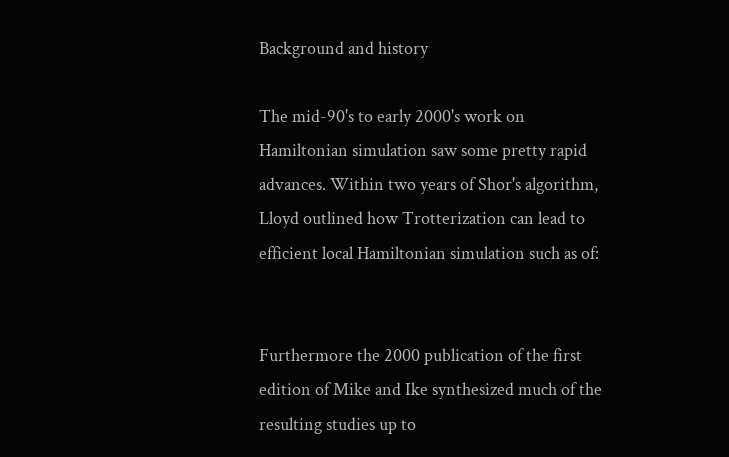Background and history

The mid-90's to early 2000's work on Hamiltonian simulation saw some pretty rapid advances. Within two years of Shor's algorithm, Lloyd outlined how Trotterization can lead to efficient local Hamiltonian simulation such as of:


Furthermore the 2000 publication of the first edition of Mike and Ike synthesized much of the resulting studies up to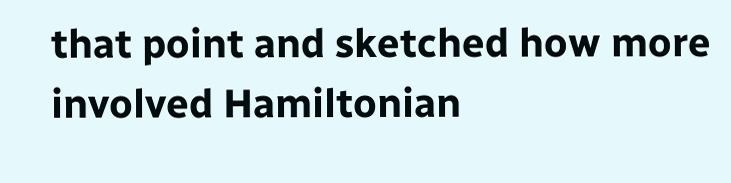that point and sketched how more involved Hamiltonian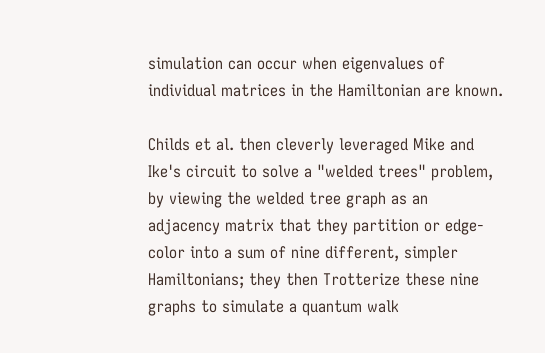simulation can occur when eigenvalues of individual matrices in the Hamiltonian are known.

Childs et al. then cleverly leveraged Mike and Ike's circuit to solve a "welded trees" problem, by viewing the welded tree graph as an adjacency matrix that they partition or edge-color into a sum of nine different, simpler Hamiltonians; they then Trotterize these nine graphs to simulate a quantum walk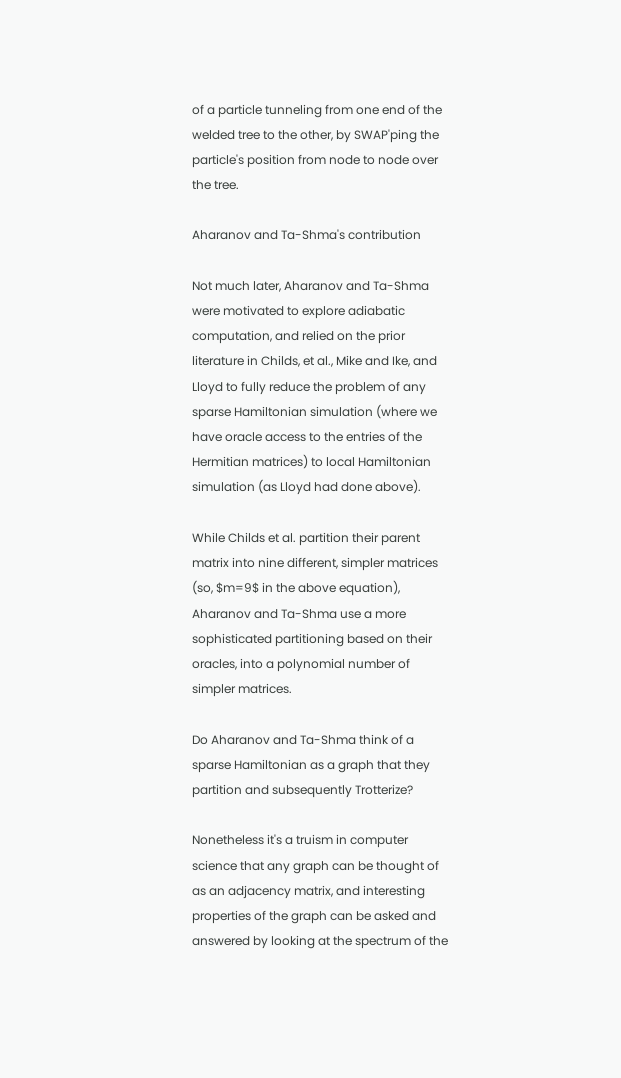of a particle tunneling from one end of the welded tree to the other, by SWAP'ping the particle's position from node to node over the tree.

Aharanov and Ta-Shma's contribution

Not much later, Aharanov and Ta-Shma were motivated to explore adiabatic computation, and relied on the prior literature in Childs, et al., Mike and Ike, and Lloyd to fully reduce the problem of any sparse Hamiltonian simulation (where we have oracle access to the entries of the Hermitian matrices) to local Hamiltonian simulation (as Lloyd had done above).

While Childs et al. partition their parent matrix into nine different, simpler matrices (so, $m=9$ in the above equation), Aharanov and Ta-Shma use a more sophisticated partitioning based on their oracles, into a polynomial number of simpler matrices.

Do Aharanov and Ta-Shma think of a sparse Hamiltonian as a graph that they partition and subsequently Trotterize?

Nonetheless it's a truism in computer science that any graph can be thought of as an adjacency matrix, and interesting properties of the graph can be asked and answered by looking at the spectrum of the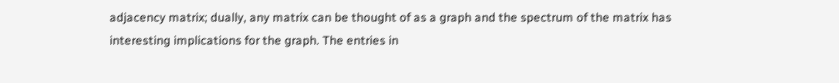adjacency matrix; dually, any matrix can be thought of as a graph and the spectrum of the matrix has interesting implications for the graph. The entries in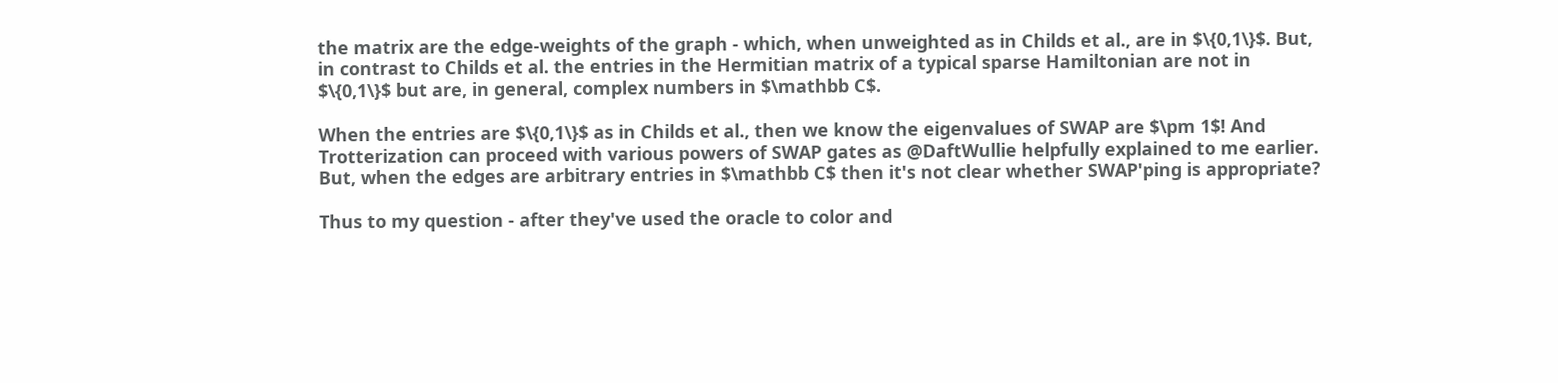the matrix are the edge-weights of the graph - which, when unweighted as in Childs et al., are in $\{0,1\}$. But, in contrast to Childs et al. the entries in the Hermitian matrix of a typical sparse Hamiltonian are not in $\{0,1\}$ but are, in general, complex numbers in $\mathbb C$.

When the entries are $\{0,1\}$ as in Childs et al., then we know the eigenvalues of SWAP are $\pm 1$! And Trotterization can proceed with various powers of SWAP gates as @DaftWullie helpfully explained to me earlier. But, when the edges are arbitrary entries in $\mathbb C$ then it's not clear whether SWAP'ping is appropriate?

Thus to my question - after they've used the oracle to color and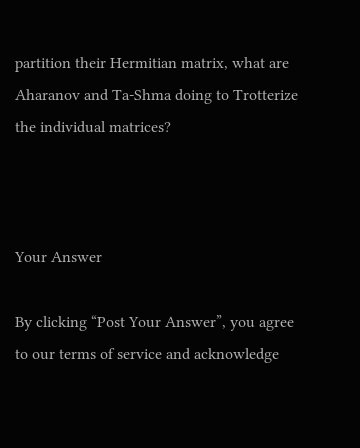partition their Hermitian matrix, what are Aharanov and Ta-Shma doing to Trotterize the individual matrices?



Your Answer

By clicking “Post Your Answer”, you agree to our terms of service and acknowledge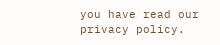you have read our privacy policy.